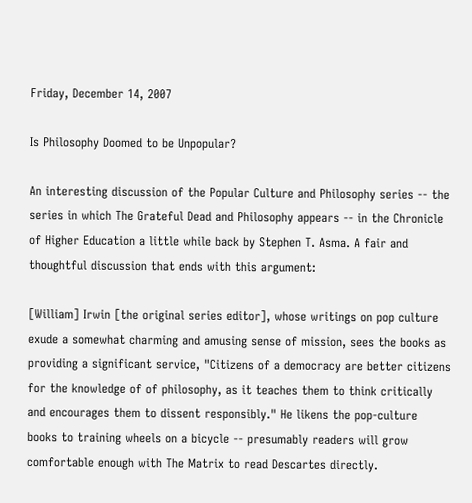Friday, December 14, 2007

Is Philosophy Doomed to be Unpopular?

An interesting discussion of the Popular Culture and Philosophy series -- the series in which The Grateful Dead and Philosophy appears -- in the Chronicle of Higher Education a little while back by Stephen T. Asma. A fair and thoughtful discussion that ends with this argument:

[William] Irwin [the original series editor], whose writings on pop culture exude a somewhat charming and amusing sense of mission, sees the books as providing a significant service, "Citizens of a democracy are better citizens for the knowledge of of philosophy, as it teaches them to think critically and encourages them to dissent responsibly." He likens the pop-culture books to training wheels on a bicycle -- presumably readers will grow comfortable enough with The Matrix to read Descartes directly.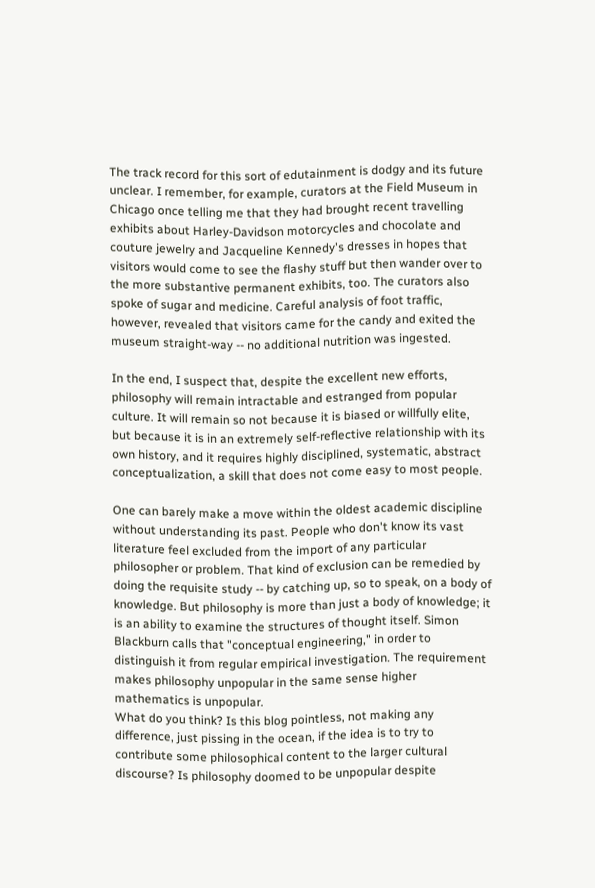The track record for this sort of edutainment is dodgy and its future unclear. I remember, for example, curators at the Field Museum in Chicago once telling me that they had brought recent travelling exhibits about Harley-Davidson motorcycles and chocolate and couture jewelry and Jacqueline Kennedy's dresses in hopes that visitors would come to see the flashy stuff but then wander over to the more substantive permanent exhibits, too. The curators also spoke of sugar and medicine. Careful analysis of foot traffic, however, revealed that visitors came for the candy and exited the museum straight-way -- no additional nutrition was ingested.

In the end, I suspect that, despite the excellent new efforts, philosophy will remain intractable and estranged from popular culture. It will remain so not because it is biased or willfully elite, but because it is in an extremely self-reflective relationship with its own history, and it requires highly disciplined, systematic, abstract conceptualization, a skill that does not come easy to most people.

One can barely make a move within the oldest academic discipline without understanding its past. People who don't know its vast literature feel excluded from the import of any particular philosopher or problem. That kind of exclusion can be remedied by doing the requisite study -- by catching up, so to speak, on a body of knowledge. But philosophy is more than just a body of knowledge; it is an ability to examine the structures of thought itself. Simon Blackburn calls that "conceptual engineering," in order to distinguish it from regular empirical investigation. The requirement makes philosophy unpopular in the same sense higher mathematics is unpopular.
What do you think? Is this blog pointless, not making any difference, just pissing in the ocean, if the idea is to try to contribute some philosophical content to the larger cultural discourse? Is philosophy doomed to be unpopular despite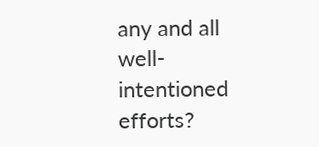any and all well-intentioned efforts?